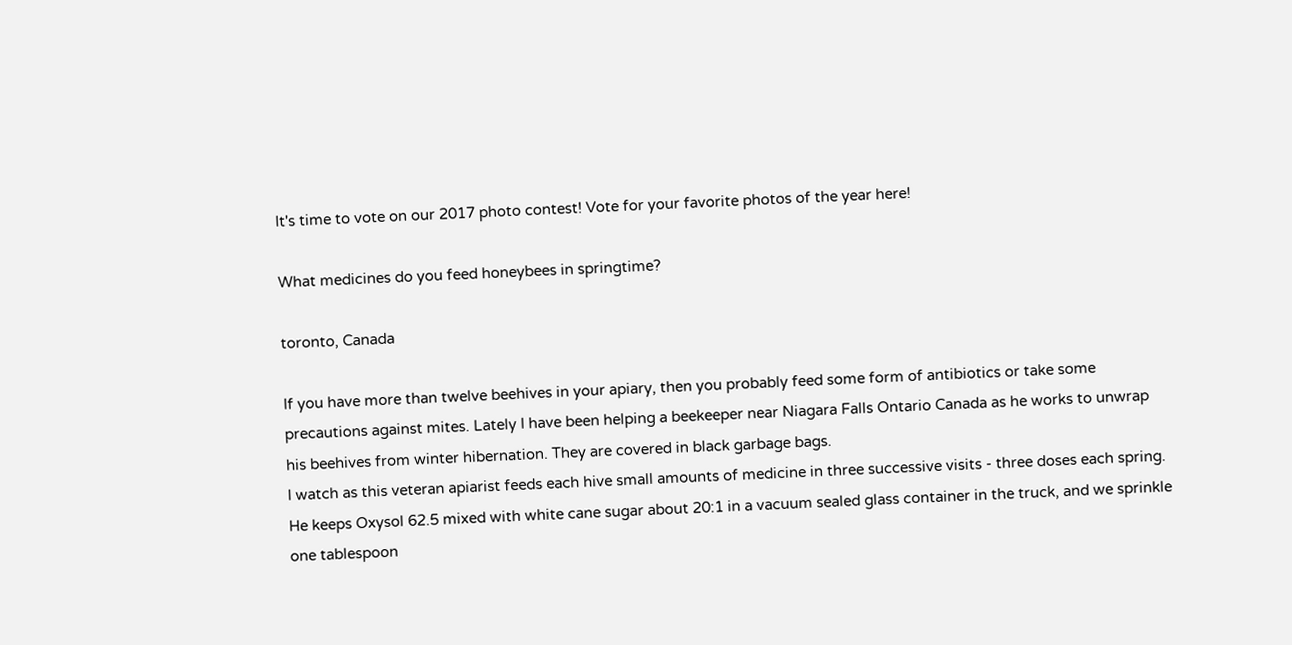It's time to vote on our 2017 photo contest! Vote for your favorite photos of the year here!

What medicines do you feed honeybees in springtime?

toronto, Canada

If you have more than twelve beehives in your apiary, then you probably feed some form of antibiotics or take some precautions against mites. Lately I have been helping a beekeeper near Niagara Falls Ontario Canada as he works to unwrap his beehives from winter hibernation. They are covered in black garbage bags.
I watch as this veteran apiarist feeds each hive small amounts of medicine in three successive visits - three doses each spring. He keeps Oxysol 62.5 mixed with white cane sugar about 20:1 in a vacuum sealed glass container in the truck, and we sprinkle one tablespoon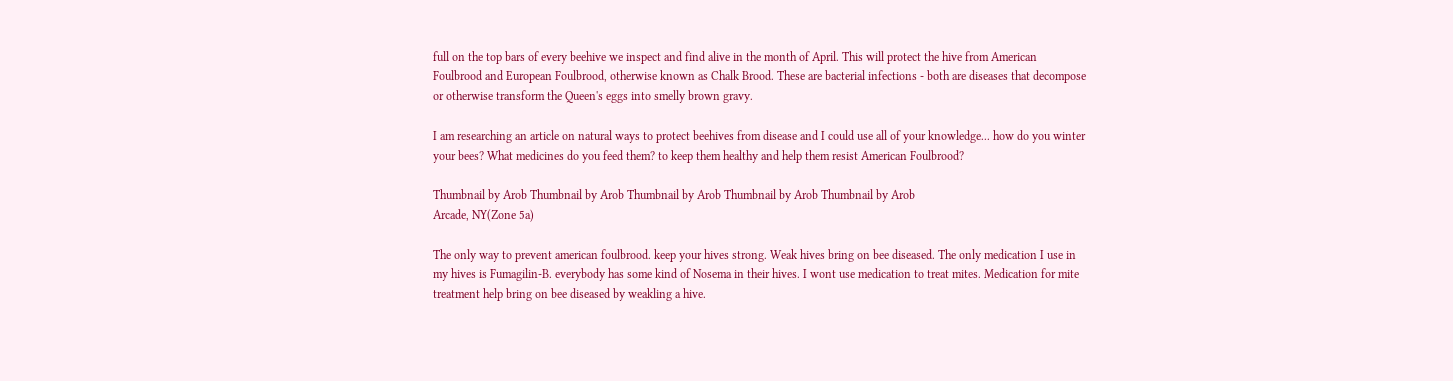full on the top bars of every beehive we inspect and find alive in the month of April. This will protect the hive from American Foulbrood and European Foulbrood, otherwise known as Chalk Brood. These are bacterial infections - both are diseases that decompose or otherwise transform the Queen's eggs into smelly brown gravy.

I am researching an article on natural ways to protect beehives from disease and I could use all of your knowledge... how do you winter your bees? What medicines do you feed them? to keep them healthy and help them resist American Foulbrood?

Thumbnail by Arob Thumbnail by Arob Thumbnail by Arob Thumbnail by Arob Thumbnail by Arob
Arcade, NY(Zone 5a)

The only way to prevent american foulbrood. keep your hives strong. Weak hives bring on bee diseased. The only medication I use in my hives is Fumagilin-B. everybody has some kind of Nosema in their hives. I wont use medication to treat mites. Medication for mite treatment help bring on bee diseased by weakling a hive.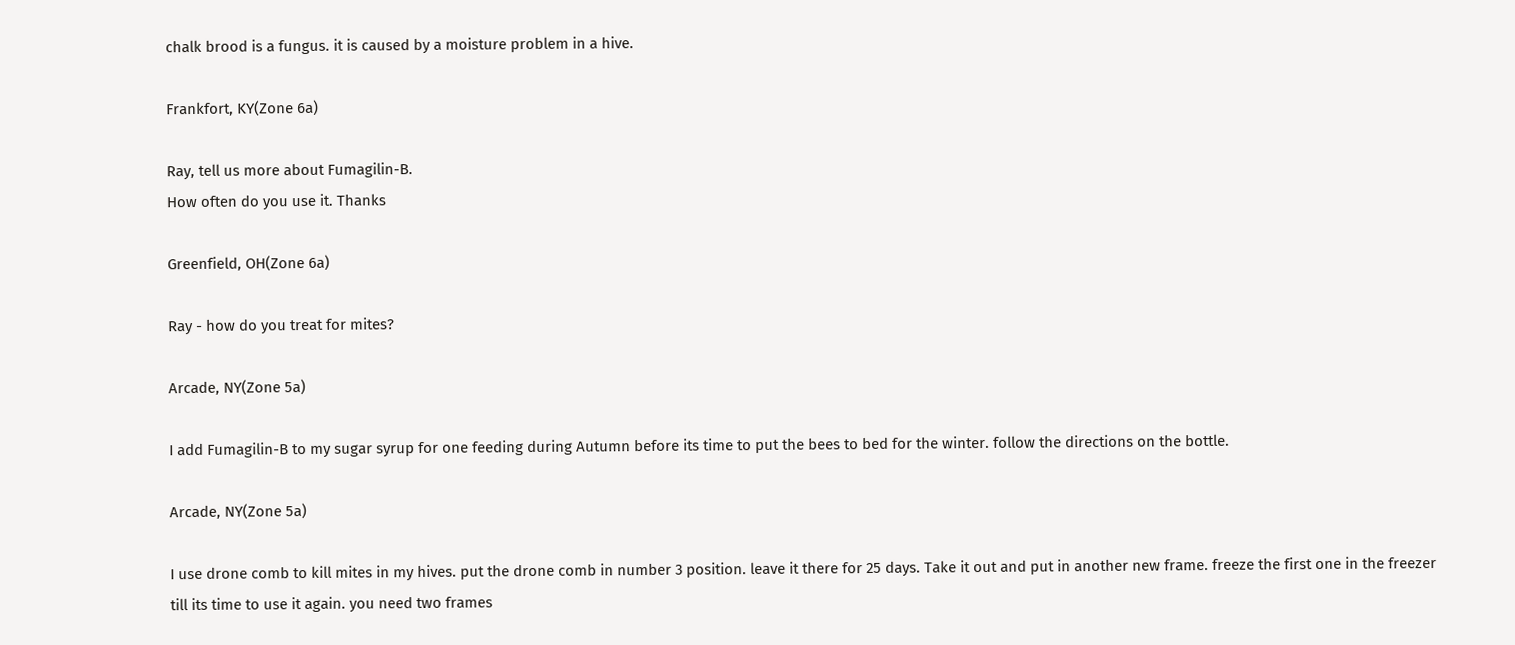chalk brood is a fungus. it is caused by a moisture problem in a hive.

Frankfort, KY(Zone 6a)

Ray, tell us more about Fumagilin-B.
How often do you use it. Thanks

Greenfield, OH(Zone 6a)

Ray - how do you treat for mites?

Arcade, NY(Zone 5a)

I add Fumagilin-B to my sugar syrup for one feeding during Autumn before its time to put the bees to bed for the winter. follow the directions on the bottle.

Arcade, NY(Zone 5a)

I use drone comb to kill mites in my hives. put the drone comb in number 3 position. leave it there for 25 days. Take it out and put in another new frame. freeze the first one in the freezer till its time to use it again. you need two frames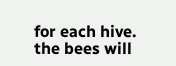for each hive. the bees will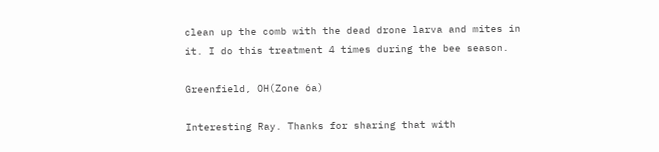clean up the comb with the dead drone larva and mites in it. I do this treatment 4 times during the bee season.

Greenfield, OH(Zone 6a)

Interesting Ray. Thanks for sharing that with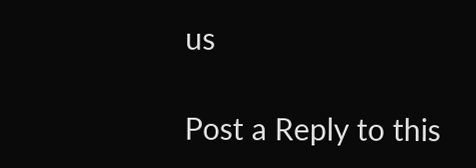us

Post a Reply to this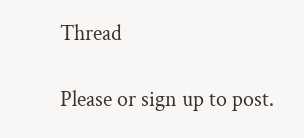Thread

Please or sign up to post.